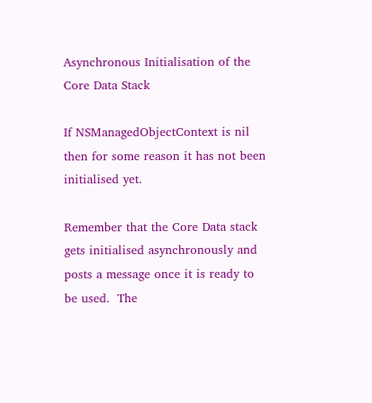Asynchronous Initialisation of the Core Data Stack

If NSManagedObjectContext is nil then for some reason it has not been initialised yet.

Remember that the Core Data stack gets initialised asynchronously and posts a message once it is ready to be used.  The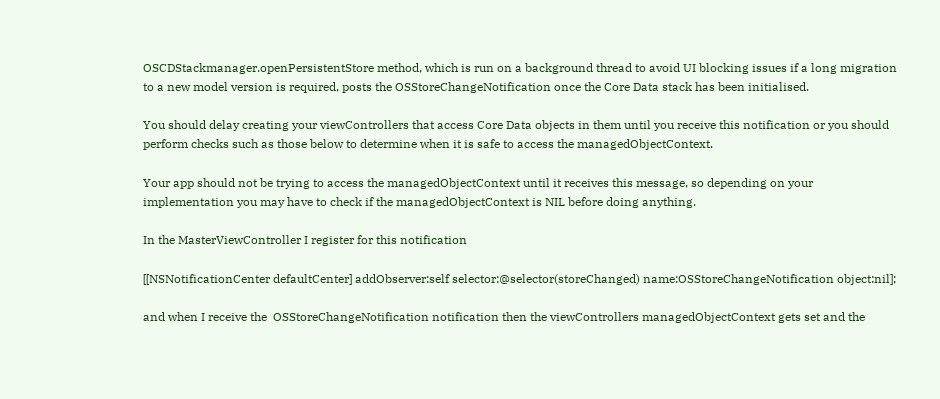OSCDStackmanager.openPersistentStore method, which is run on a background thread to avoid UI blocking issues if a long migration to a new model version is required, posts the OSStoreChangeNotification once the Core Data stack has been initialised.

You should delay creating your viewControllers that access Core Data objects in them until you receive this notification or you should perform checks such as those below to determine when it is safe to access the managedObjectContext.

Your app should not be trying to access the managedObjectContext until it receives this message, so depending on your implementation you may have to check if the managedObjectContext is NIL before doing anything.

In the MasterViewController I register for this notification

[[NSNotificationCenter defaultCenter] addObserver:self selector:@selector(storeChanged) name:OSStoreChangeNotification object:nil];

and when I receive the  OSStoreChangeNotification notification then the viewControllers managedObjectContext gets set and the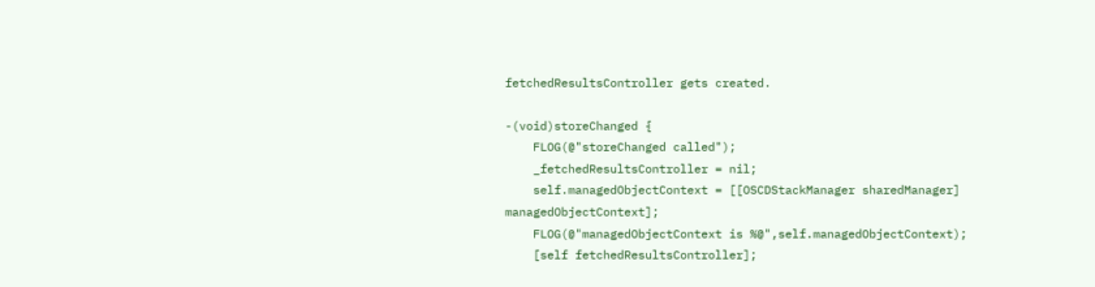fetchedResultsController gets created.

-(void)storeChanged {
    FLOG(@"storeChanged called");
    _fetchedResultsController = nil;
    self.managedObjectContext = [[OSCDStackManager sharedManager] managedObjectContext];
    FLOG(@"managedObjectContext is %@",self.managedObjectContext);
    [self fetchedResultsController];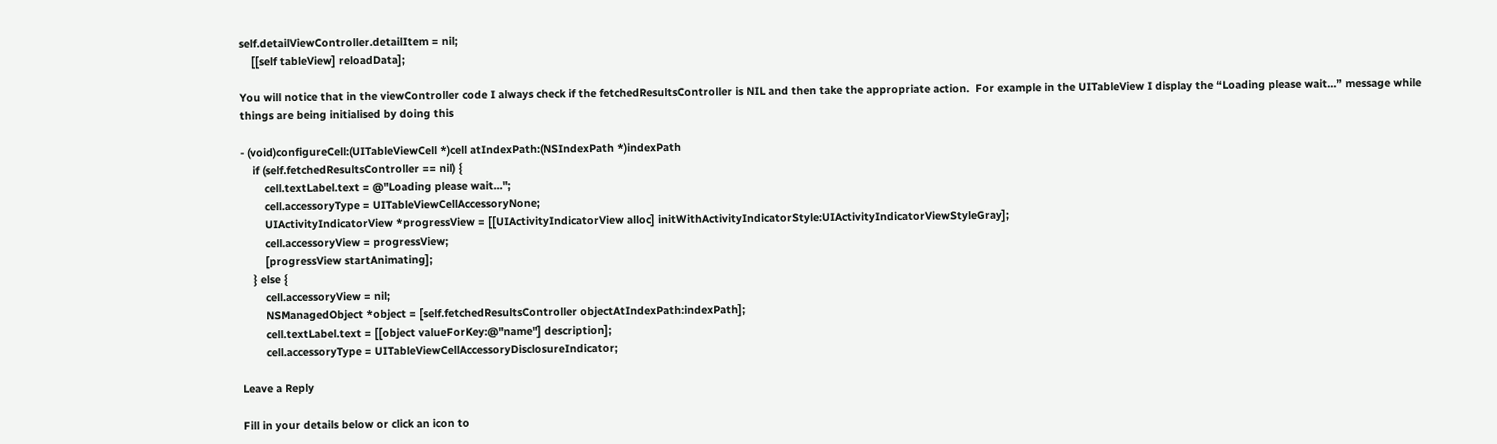self.detailViewController.detailItem = nil;
    [[self tableView] reloadData];

You will notice that in the viewController code I always check if the fetchedResultsController is NIL and then take the appropriate action.  For example in the UITableView I display the “Loading please wait…” message while things are being initialised by doing this

- (void)configureCell:(UITableViewCell *)cell atIndexPath:(NSIndexPath *)indexPath
    if (self.fetchedResultsController == nil) {
        cell.textLabel.text = @"Loading please wait...";
        cell.accessoryType = UITableViewCellAccessoryNone;
        UIActivityIndicatorView *progressView = [[UIActivityIndicatorView alloc] initWithActivityIndicatorStyle:UIActivityIndicatorViewStyleGray];
        cell.accessoryView = progressView;
        [progressView startAnimating];
    } else {
        cell.accessoryView = nil;
        NSManagedObject *object = [self.fetchedResultsController objectAtIndexPath:indexPath];
        cell.textLabel.text = [[object valueForKey:@"name"] description];
        cell.accessoryType = UITableViewCellAccessoryDisclosureIndicator;

Leave a Reply

Fill in your details below or click an icon to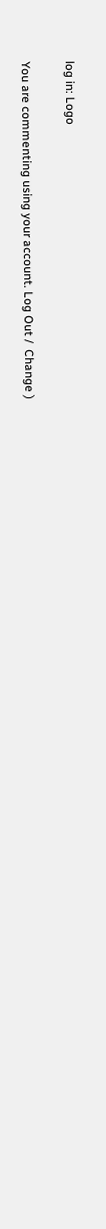log in: Logo

You are commenting using your account. Log Out /  Change )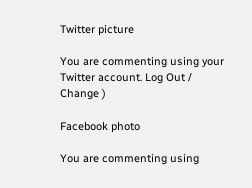Twitter picture

You are commenting using your Twitter account. Log Out /  Change )

Facebook photo

You are commenting using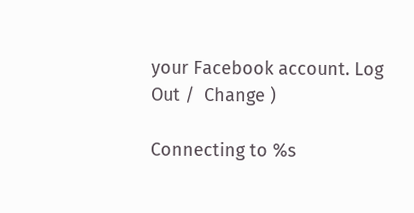your Facebook account. Log Out /  Change )

Connecting to %s